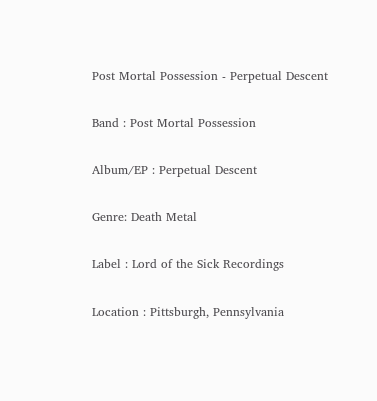Post Mortal Possession - Perpetual Descent

Band : Post Mortal Possession

Album/EP : Perpetual Descent

Genre: Death Metal

Label : Lord of the Sick Recordings

Location : Pittsburgh, Pennsylvania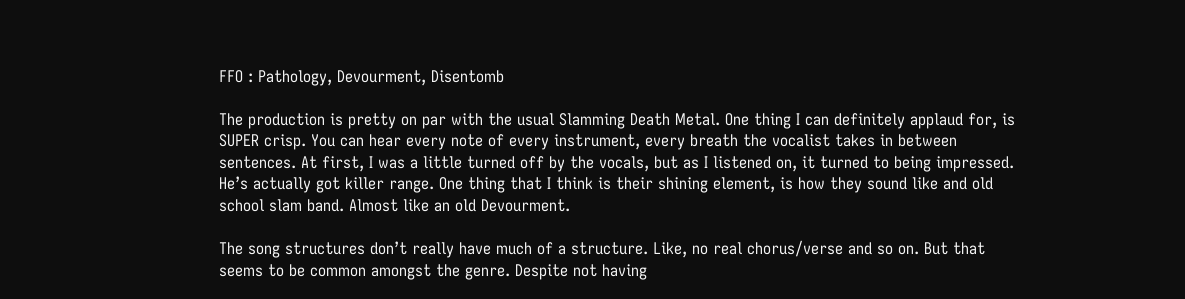FFO : Pathology, Devourment, Disentomb

The production is pretty on par with the usual Slamming Death Metal. One thing I can definitely applaud for, is SUPER crisp. You can hear every note of every instrument, every breath the vocalist takes in between sentences. At first, I was a little turned off by the vocals, but as I listened on, it turned to being impressed. He’s actually got killer range. One thing that I think is their shining element, is how they sound like and old school slam band. Almost like an old Devourment.

The song structures don’t really have much of a structure. Like, no real chorus/verse and so on. But that seems to be common amongst the genre. Despite not having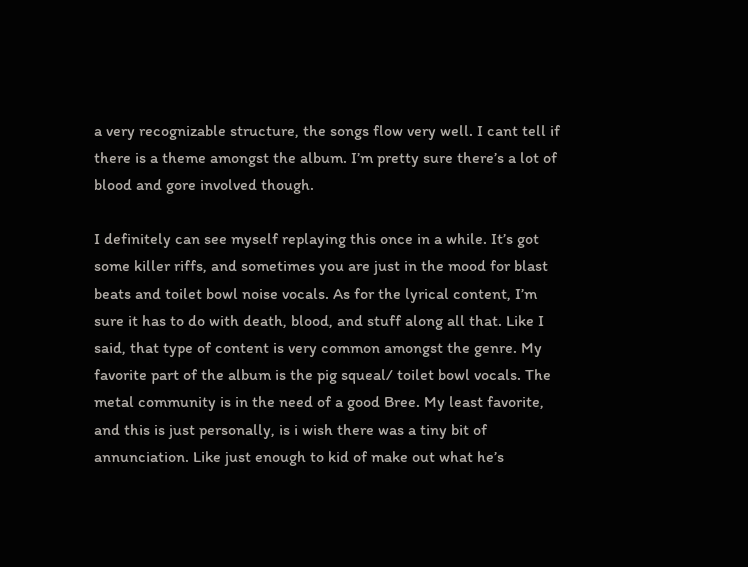a very recognizable structure, the songs flow very well. I cant tell if there is a theme amongst the album. I’m pretty sure there’s a lot of blood and gore involved though.

I definitely can see myself replaying this once in a while. It’s got some killer riffs, and sometimes you are just in the mood for blast beats and toilet bowl noise vocals. As for the lyrical content, I’m sure it has to do with death, blood, and stuff along all that. Like I said, that type of content is very common amongst the genre. My favorite part of the album is the pig squeal/ toilet bowl vocals. The metal community is in the need of a good Bree. My least favorite, and this is just personally, is i wish there was a tiny bit of annunciation. Like just enough to kid of make out what he’s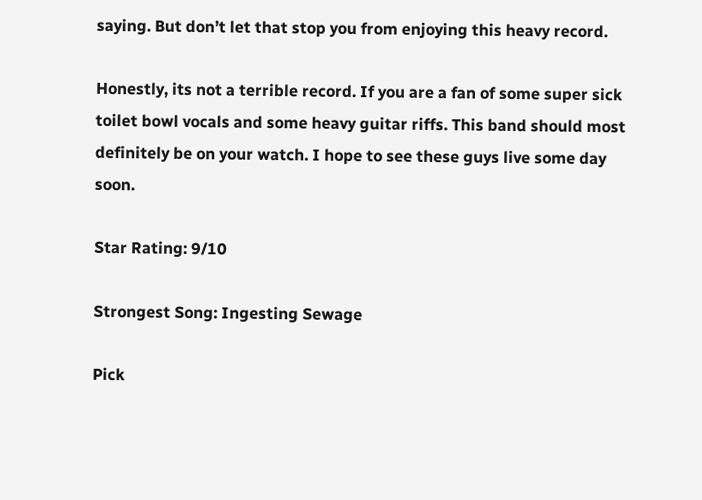saying. But don’t let that stop you from enjoying this heavy record.

Honestly, its not a terrible record. If you are a fan of some super sick toilet bowl vocals and some heavy guitar riffs. This band should most definitely be on your watch. I hope to see these guys live some day soon.

Star Rating: 9/10

Strongest Song: Ingesting Sewage

Pick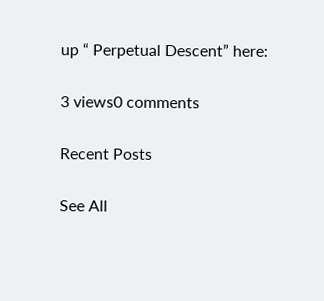up “ Perpetual Descent” here:

3 views0 comments

Recent Posts

See All